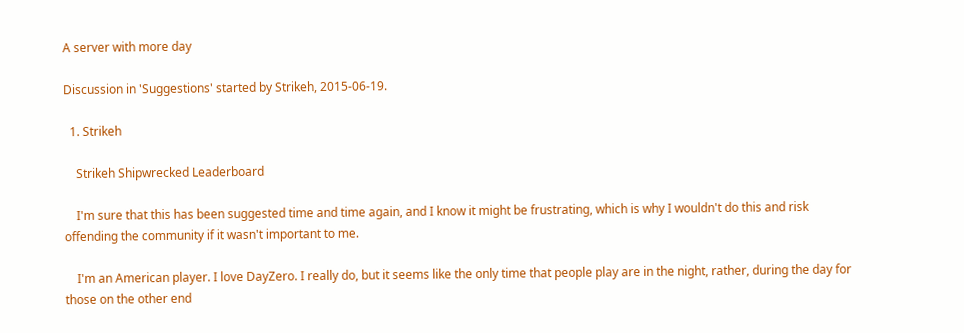A server with more day

Discussion in 'Suggestions' started by Strikeh, 2015-06-19.

  1. Strikeh

    Strikeh Shipwrecked Leaderboard

    I'm sure that this has been suggested time and time again, and I know it might be frustrating, which is why I wouldn't do this and risk offending the community if it wasn't important to me.

    I'm an American player. I love DayZero. I really do, but it seems like the only time that people play are in the night, rather, during the day for those on the other end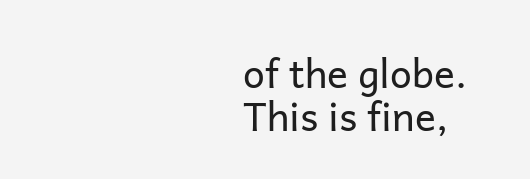of the globe. This is fine,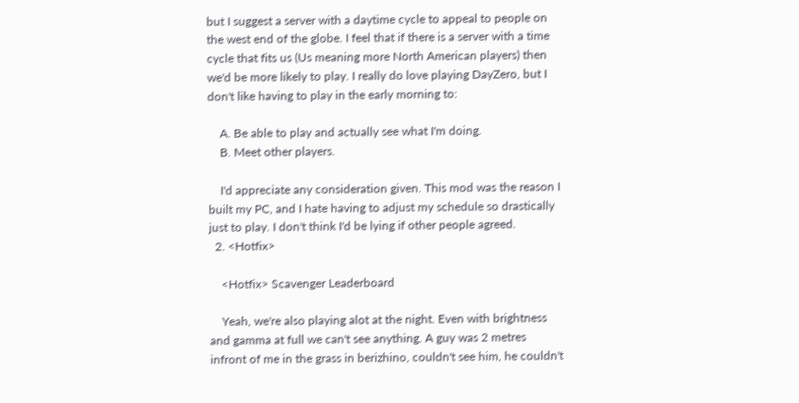but I suggest a server with a daytime cycle to appeal to people on the west end of the globe. I feel that if there is a server with a time cycle that fits us (Us meaning more North American players) then we'd be more likely to play. I really do love playing DayZero, but I don't like having to play in the early morning to:

    A. Be able to play and actually see what I'm doing.
    B. Meet other players.

    I'd appreciate any consideration given. This mod was the reason I built my PC, and I hate having to adjust my schedule so drastically just to play. I don't think I'd be lying if other people agreed.
  2. <Hotfix>

    <Hotfix> Scavenger Leaderboard

    Yeah, we're also playing alot at the night. Even with brightness and gamma at full we can't see anything. A guy was 2 metres infront of me in the grass in berizhino, couldn't see him, he couldn't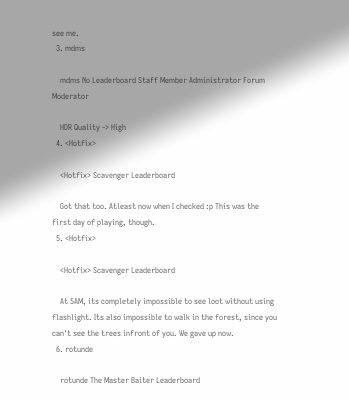see me.
  3. mdms

    mdms No Leaderboard Staff Member Administrator Forum Moderator

    HDR Quality -> High
  4. <Hotfix>

    <Hotfix> Scavenger Leaderboard

    Got that too. Atleast now when I checked :p This was the first day of playing, though.
  5. <Hotfix>

    <Hotfix> Scavenger Leaderboard

    At 5AM, its completely impossible to see loot without using flashlight. Its also impossible to walk in the forest, since you can't see the trees infront of you. We gave up now.
  6. rotunde

    rotunde The Master Baiter Leaderboard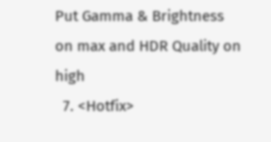Put Gamma & Brightness on max and HDR Quality on high
  7. <Hotfix>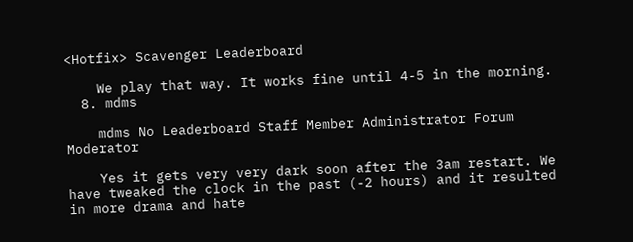<Hotfix> Scavenger Leaderboard

    We play that way. It works fine until 4-5 in the morning.
  8. mdms

    mdms No Leaderboard Staff Member Administrator Forum Moderator

    Yes it gets very very dark soon after the 3am restart. We have tweaked the clock in the past (-2 hours) and it resulted in more drama and hate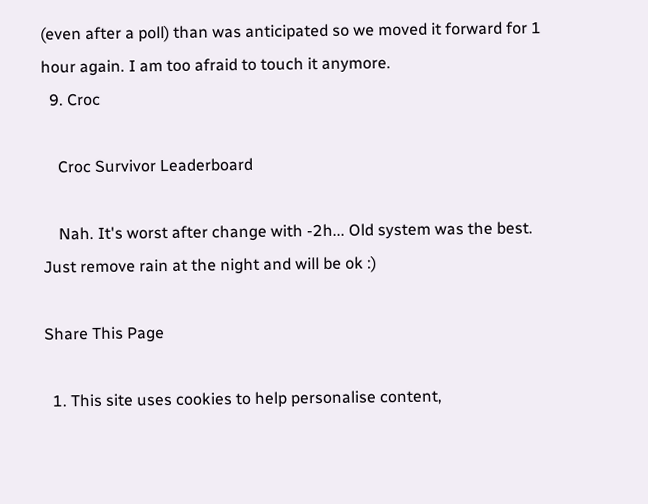(even after a poll) than was anticipated so we moved it forward for 1 hour again. I am too afraid to touch it anymore.
  9. Croc

    Croc Survivor Leaderboard

    Nah. It's worst after change with -2h... Old system was the best. Just remove rain at the night and will be ok :)

Share This Page

  1. This site uses cookies to help personalise content,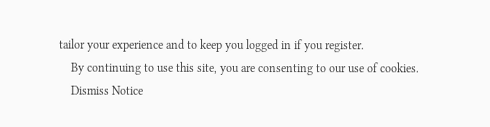tailor your experience and to keep you logged in if you register.
    By continuing to use this site, you are consenting to our use of cookies.
    Dismiss Notice